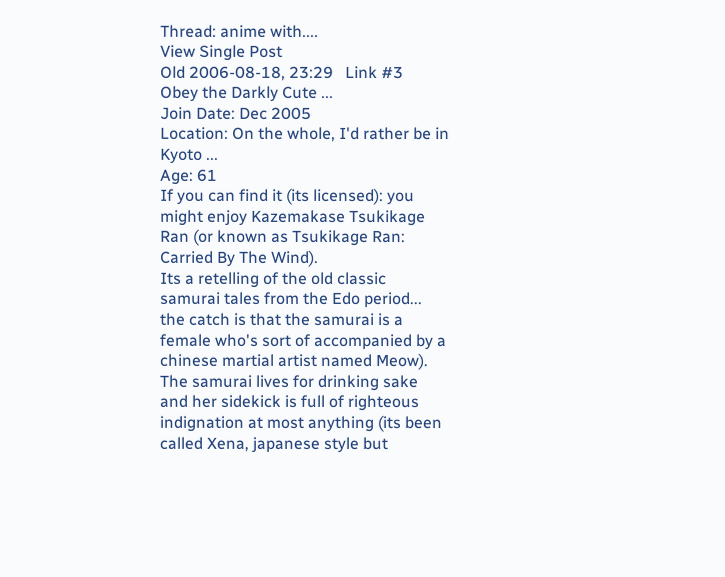Thread: anime with....
View Single Post
Old 2006-08-18, 23:29   Link #3
Obey the Darkly Cute ...
Join Date: Dec 2005
Location: On the whole, I'd rather be in Kyoto ...
Age: 61
If you can find it (its licensed): you might enjoy Kazemakase Tsukikage Ran (or known as Tsukikage Ran: Carried By The Wind).
Its a retelling of the old classic samurai tales from the Edo period... the catch is that the samurai is a female who's sort of accompanied by a chinese martial artist named Meow). The samurai lives for drinking sake and her sidekick is full of righteous indignation at most anything (its been called Xena, japanese style but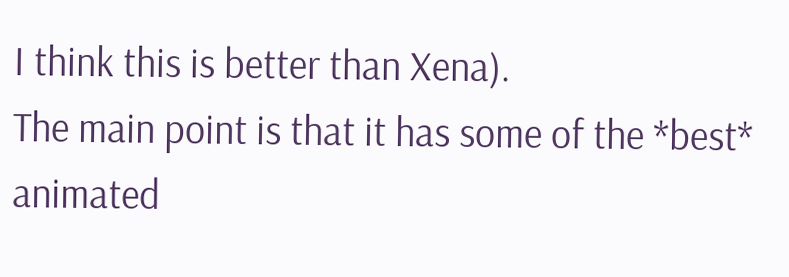I think this is better than Xena).
The main point is that it has some of the *best* animated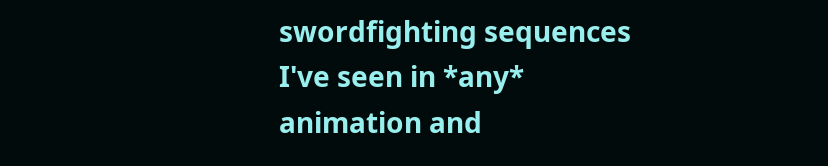swordfighting sequences I've seen in *any* animation and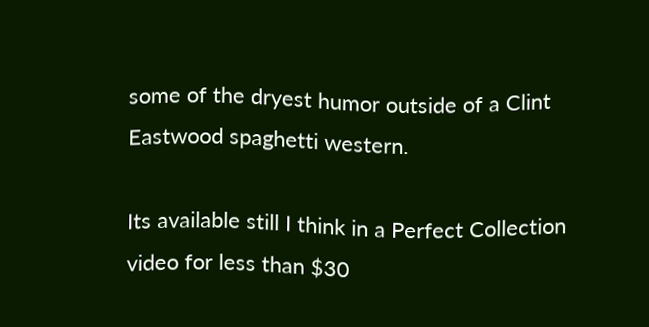some of the dryest humor outside of a Clint Eastwood spaghetti western.

Its available still I think in a Perfect Collection video for less than $30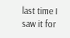last time I saw it for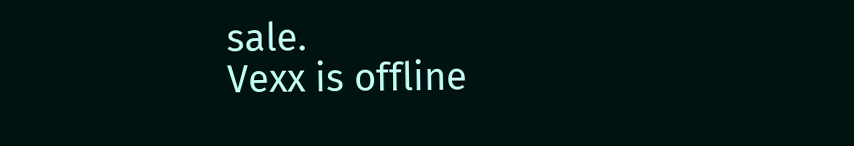sale.
Vexx is offline